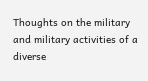Thoughts on the military and military activities of a diverse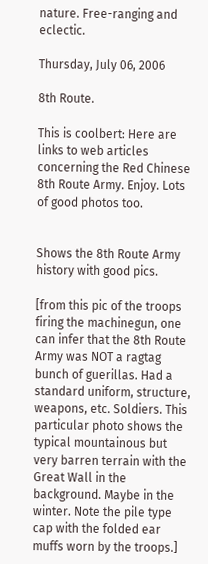nature. Free-ranging and eclectic.

Thursday, July 06, 2006

8th Route.

This is coolbert: Here are links to web articles concerning the Red Chinese 8th Route Army. Enjoy. Lots of good photos too.


Shows the 8th Route Army history with good pics.

[from this pic of the troops firing the machinegun, one can infer that the 8th Route Army was NOT a ragtag bunch of guerillas. Had a standard uniform, structure, weapons, etc. Soldiers. This particular photo shows the typical mountainous but very barren terrain with the Great Wall in the background. Maybe in the winter. Note the pile type cap with the folded ear muffs worn by the troops.]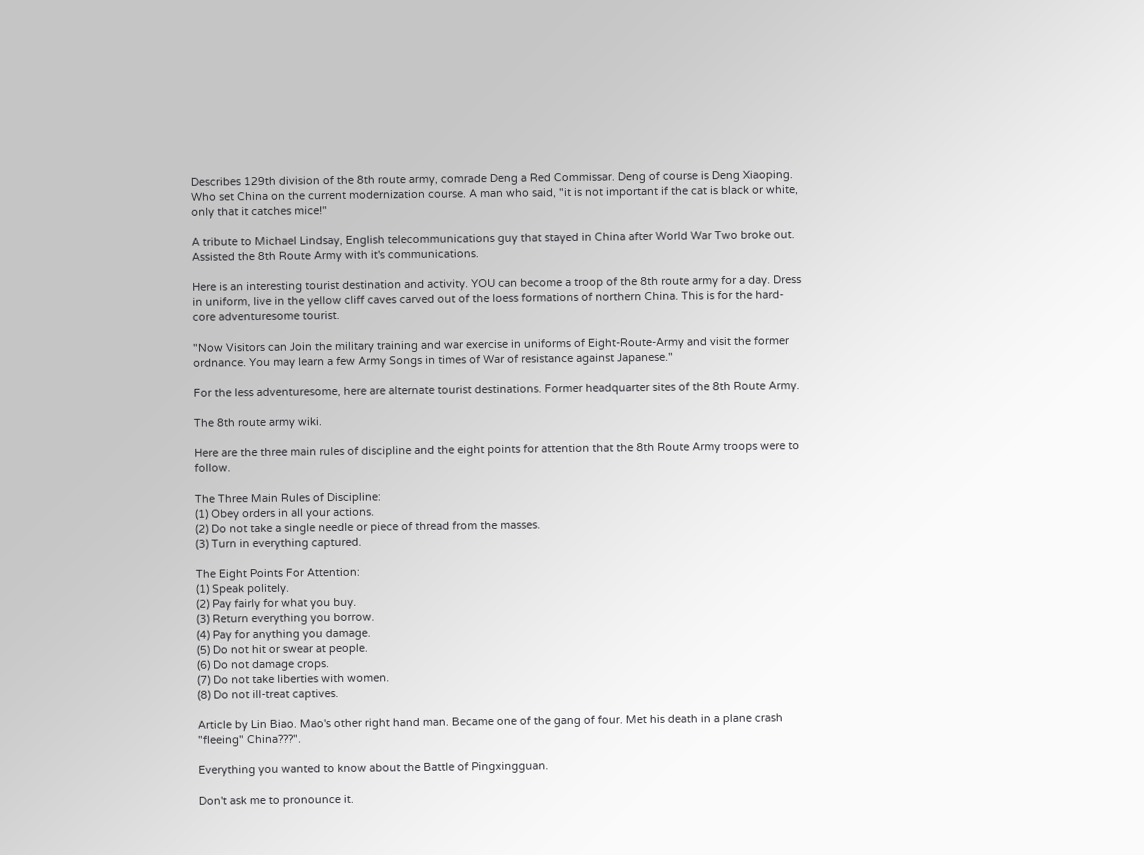Describes 129th division of the 8th route army, comrade Deng a Red Commissar. Deng of course is Deng Xiaoping. Who set China on the current modernization course. A man who said, "it is not important if the cat is black or white, only that it catches mice!"

A tribute to Michael Lindsay, English telecommunications guy that stayed in China after World War Two broke out. Assisted the 8th Route Army with it's communications.

Here is an interesting tourist destination and activity. YOU can become a troop of the 8th route army for a day. Dress in uniform, live in the yellow cliff caves carved out of the loess formations of northern China. This is for the hard-core adventuresome tourist.

"Now Visitors can Join the military training and war exercise in uniforms of Eight-Route-Army and visit the former ordnance. You may learn a few Army Songs in times of War of resistance against Japanese."

For the less adventuresome, here are alternate tourist destinations. Former headquarter sites of the 8th Route Army.

The 8th route army wiki.

Here are the three main rules of discipline and the eight points for attention that the 8th Route Army troops were to follow.

The Three Main Rules of Discipline:
(1) Obey orders in all your actions.
(2) Do not take a single needle or piece of thread from the masses.
(3) Turn in everything captured.

The Eight Points For Attention:
(1) Speak politely.
(2) Pay fairly for what you buy.
(3) Return everything you borrow.
(4) Pay for anything you damage.
(5) Do not hit or swear at people.
(6) Do not damage crops.
(7) Do not take liberties with women.
(8) Do not ill-treat captives.

Article by Lin Biao. Mao's other right hand man. Became one of the gang of four. Met his death in a plane crash "fleeing" China???".

Everything you wanted to know about the Battle of Pingxingguan.

Don't ask me to pronounce it.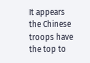It appears the Chinese troops have the top to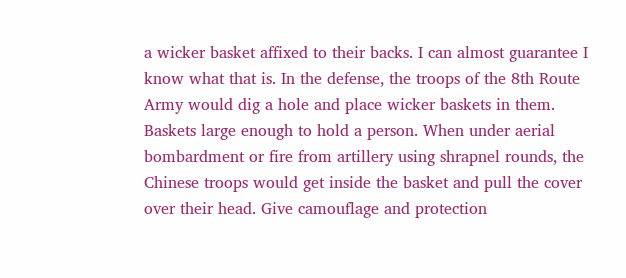a wicker basket affixed to their backs. I can almost guarantee I know what that is. In the defense, the troops of the 8th Route Army would dig a hole and place wicker baskets in them. Baskets large enough to hold a person. When under aerial bombardment or fire from artillery using shrapnel rounds, the Chinese troops would get inside the basket and pull the cover over their head. Give camouflage and protection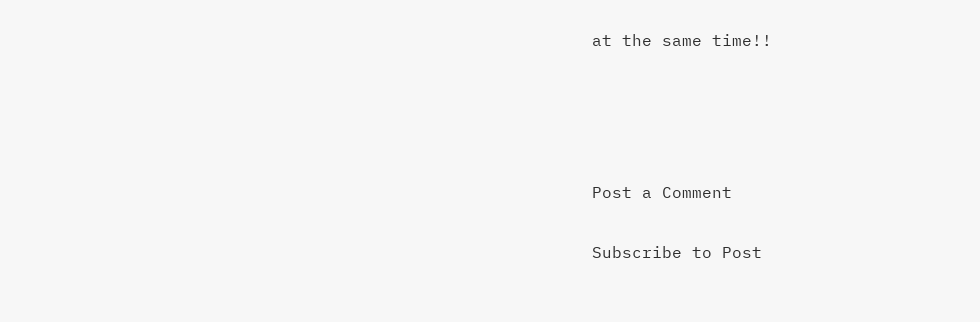at the same time!!




Post a Comment

Subscribe to Post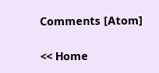Comments [Atom]

<< Home